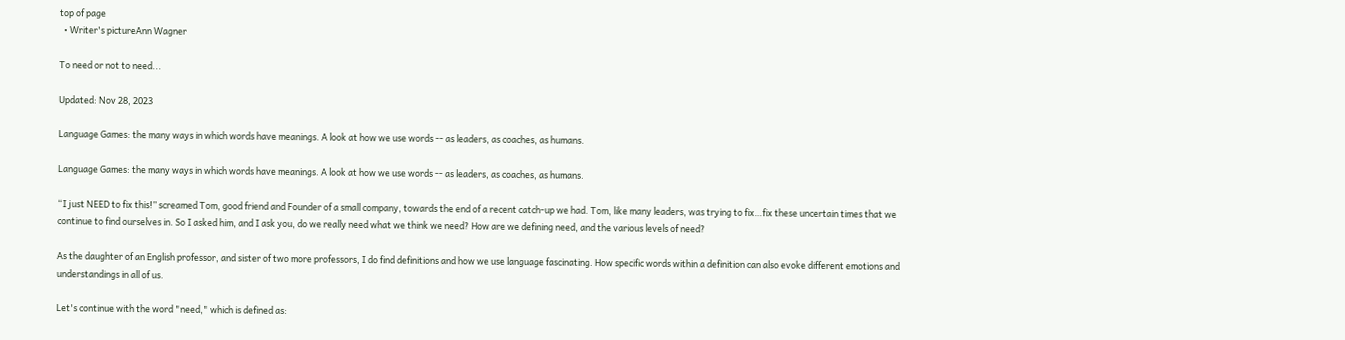top of page
  • Writer's pictureAnn Wagner

To need or not to need...

Updated: Nov 28, 2023

Language Games: the many ways in which words have meanings. A look at how we use words -- as leaders, as coaches, as humans.

Language Games: the many ways in which words have meanings. A look at how we use words -- as leaders, as coaches, as humans.

“I just NEED to fix this!” screamed Tom, good friend and Founder of a small company, towards the end of a recent catch-up we had. Tom, like many leaders, was trying to fix…fix these uncertain times that we continue to find ourselves in. So I asked him, and I ask you, do we really need what we think we need? How are we defining need, and the various levels of need?

As the daughter of an English professor, and sister of two more professors, I do find definitions and how we use language fascinating. How specific words within a definition can also evoke different emotions and understandings in all of us.

Let's continue with the word "need," which is defined as: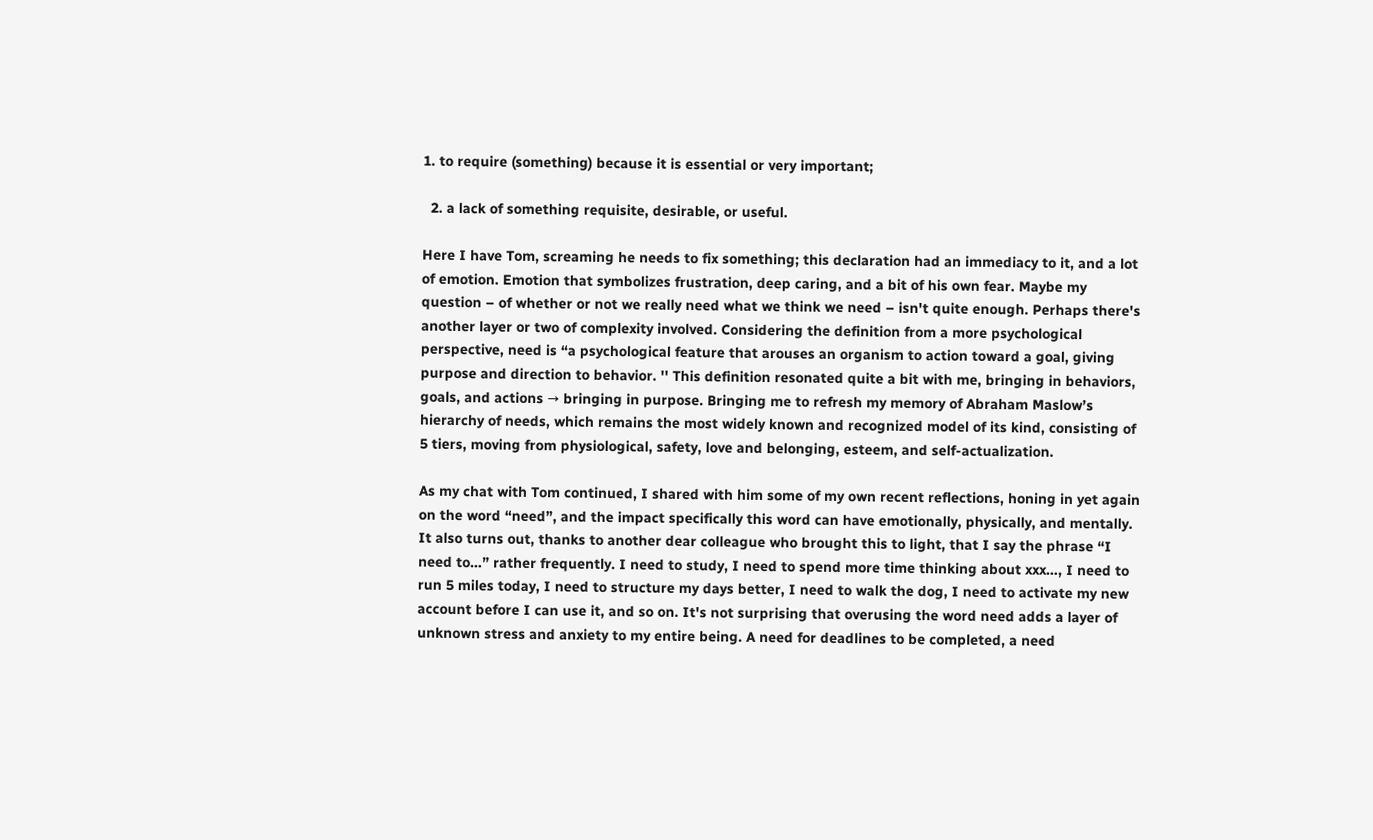1. to require (something) because it is essential or very important;

  2. a lack of something requisite, desirable, or useful.

Here I have Tom, screaming he needs to fix something; this declaration had an immediacy to it, and a lot of emotion. Emotion that symbolizes frustration, deep caring, and a bit of his own fear. Maybe my question – of whether or not we really need what we think we need – isn't quite enough. Perhaps there's another layer or two of complexity involved. Considering the definition from a more psychological perspective, need is “a psychological feature that arouses an organism to action toward a goal, giving purpose and direction to behavior. '' This definition resonated quite a bit with me, bringing in behaviors, goals, and actions → bringing in purpose. Bringing me to refresh my memory of Abraham Maslow’s hierarchy of needs, which remains the most widely known and recognized model of its kind, consisting of 5 tiers, moving from physiological, safety, love and belonging, esteem, and self-actualization.

As my chat with Tom continued, I shared with him some of my own recent reflections, honing in yet again on the word “need”, and the impact specifically this word can have emotionally, physically, and mentally. It also turns out, thanks to another dear colleague who brought this to light, that I say the phrase “I need to…” rather frequently. I need to study, I need to spend more time thinking about xxx…, I need to run 5 miles today, I need to structure my days better, I need to walk the dog, I need to activate my new account before I can use it, and so on. It's not surprising that overusing the word need adds a layer of unknown stress and anxiety to my entire being. A need for deadlines to be completed, a need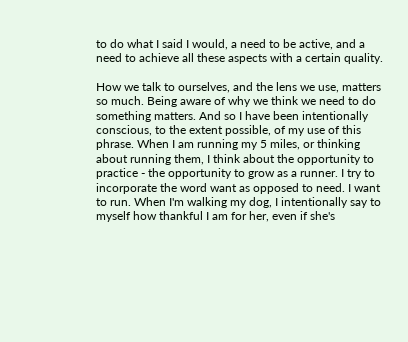to do what I said I would, a need to be active, and a need to achieve all these aspects with a certain quality.

How we talk to ourselves, and the lens we use, matters so much. Being aware of why we think we need to do something matters. And so I have been intentionally conscious, to the extent possible, of my use of this phrase. When I am running my 5 miles, or thinking about running them, I think about the opportunity to practice - the opportunity to grow as a runner. I try to incorporate the word want as opposed to need. I want to run. When I'm walking my dog, I intentionally say to myself how thankful I am for her, even if she's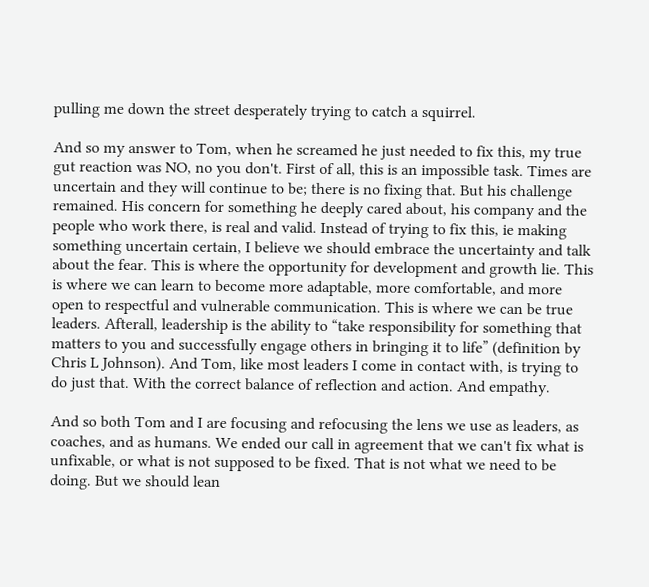pulling me down the street desperately trying to catch a squirrel.

And so my answer to Tom, when he screamed he just needed to fix this, my true gut reaction was NO, no you don't. First of all, this is an impossible task. Times are uncertain and they will continue to be; there is no fixing that. But his challenge remained. His concern for something he deeply cared about, his company and the people who work there, is real and valid. Instead of trying to fix this, ie making something uncertain certain, I believe we should embrace the uncertainty and talk about the fear. This is where the opportunity for development and growth lie. This is where we can learn to become more adaptable, more comfortable, and more open to respectful and vulnerable communication. This is where we can be true leaders. Afterall, leadership is the ability to “take responsibility for something that matters to you and successfully engage others in bringing it to life” (definition by Chris L Johnson). And Tom, like most leaders I come in contact with, is trying to do just that. With the correct balance of reflection and action. And empathy.

And so both Tom and I are focusing and refocusing the lens we use as leaders, as coaches, and as humans. We ended our call in agreement that we can't fix what is unfixable, or what is not supposed to be fixed. That is not what we need to be doing. But we should lean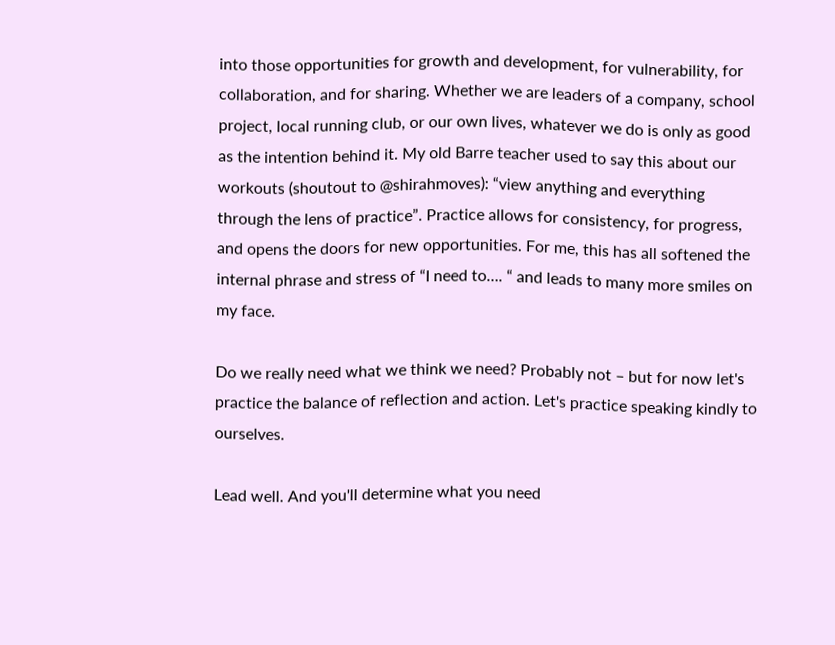into those opportunities for growth and development, for vulnerability, for collaboration, and for sharing. Whether we are leaders of a company, school project, local running club, or our own lives, whatever we do is only as good as the intention behind it. My old Barre teacher used to say this about our workouts (shoutout to @shirahmoves): “view anything and everything through the lens of practice”. Practice allows for consistency, for progress, and opens the doors for new opportunities. For me, this has all softened the internal phrase and stress of “I need to…. “ and leads to many more smiles on my face.

Do we really need what we think we need? Probably not – but for now let's practice the balance of reflection and action. Let's practice speaking kindly to ourselves.

Lead well. And you'll determine what you need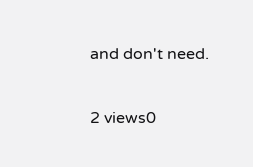and don't need.

2 views0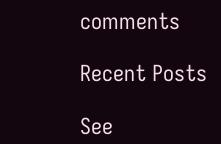comments

Recent Posts

See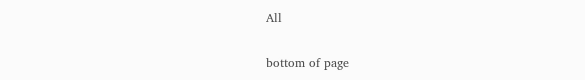All


bottom of page